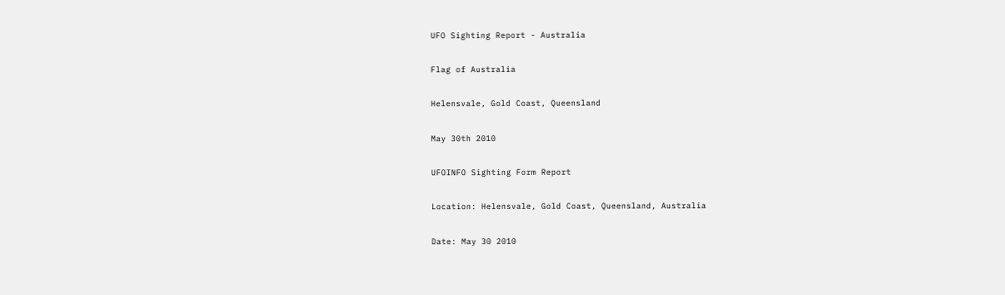UFO Sighting Report - Australia

Flag of Australia

Helensvale, Gold Coast, Queensland

May 30th 2010

UFOINFO Sighting Form Report

Location: Helensvale, Gold Coast, Queensland, Australia

Date: May 30 2010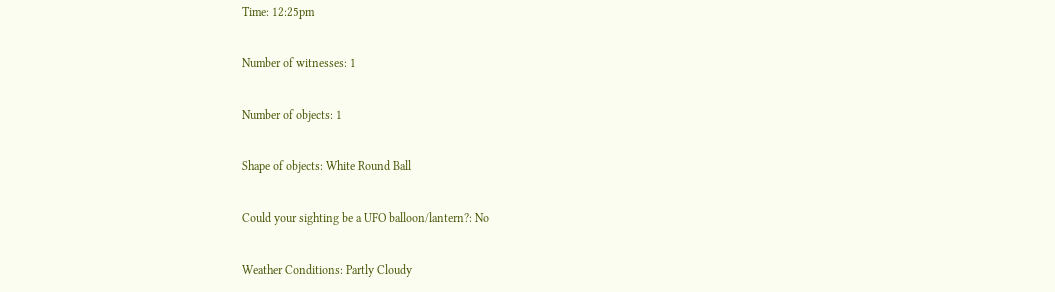Time: 12:25pm

Number of witnesses: 1

Number of objects: 1

Shape of objects: White Round Ball

Could your sighting be a UFO balloon/lantern?: No

Weather Conditions: Partly Cloudy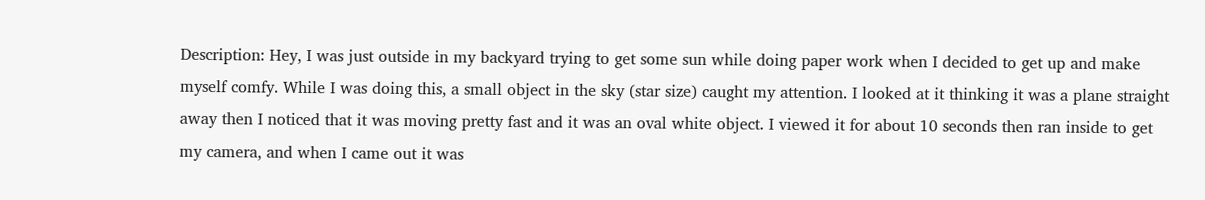Description: Hey, I was just outside in my backyard trying to get some sun while doing paper work when I decided to get up and make myself comfy. While I was doing this, a small object in the sky (star size) caught my attention. I looked at it thinking it was a plane straight away then I noticed that it was moving pretty fast and it was an oval white object. I viewed it for about 10 seconds then ran inside to get my camera, and when I came out it was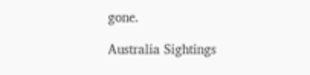gone.

Australia Sightings